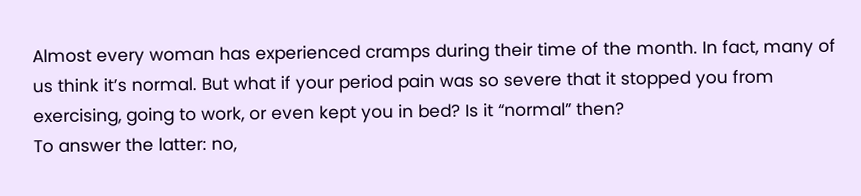Almost every woman has experienced cramps during their time of the month. In fact, many of us think it’s normal. But what if your period pain was so severe that it stopped you from exercising, going to work, or even kept you in bed? Is it “normal” then?
To answer the latter: no,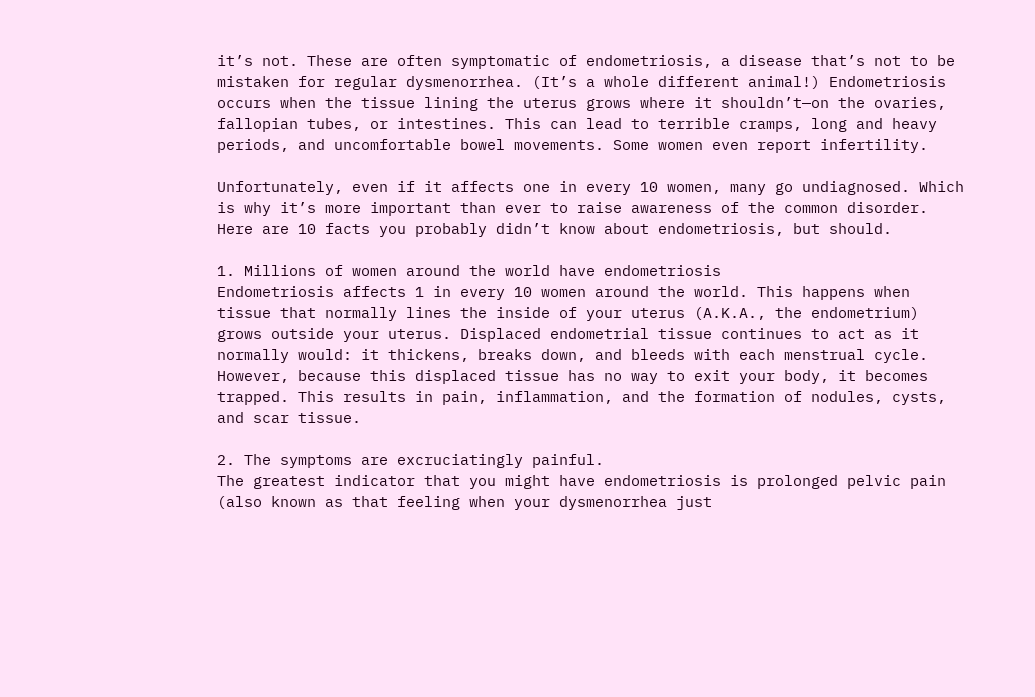it’s not. These are often symptomatic of endometriosis, a disease that’s not to be mistaken for regular dysmenorrhea. (It’s a whole different animal!) Endometriosis occurs when the tissue lining the uterus grows where it shouldn’t—on the ovaries, fallopian tubes, or intestines. This can lead to terrible cramps, long and heavy periods, and uncomfortable bowel movements. Some women even report infertility.

Unfortunately, even if it affects one in every 10 women, many go undiagnosed. Which is why it’s more important than ever to raise awareness of the common disorder. Here are 10 facts you probably didn’t know about endometriosis, but should.

1. Millions of women around the world have endometriosis
Endometriosis affects 1 in every 10 women around the world. This happens when tissue that normally lines the inside of your uterus (A.K.A., the endometrium) grows outside your uterus. Displaced endometrial tissue continues to act as it normally would: it thickens, breaks down, and bleeds with each menstrual cycle. However, because this displaced tissue has no way to exit your body, it becomes trapped. This results in pain, inflammation, and the formation of nodules, cysts, and scar tissue.

2. The symptoms are excruciatingly painful.
The greatest indicator that you might have endometriosis is prolonged pelvic pain (also known as that feeling when your dysmenorrhea just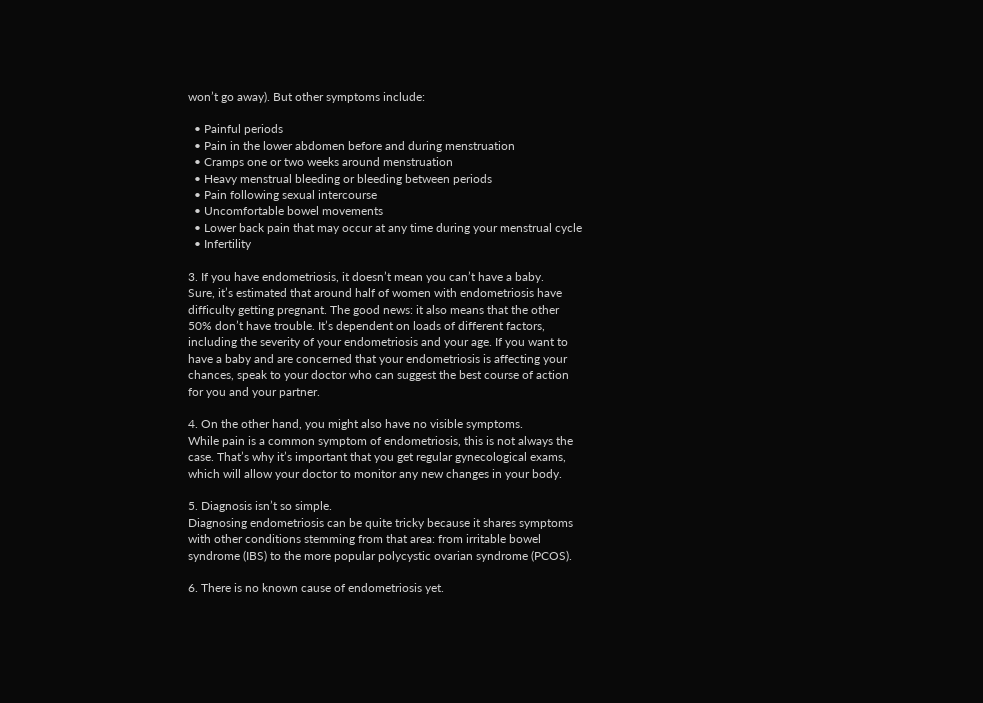won’t go away). But other symptoms include:

  • Painful periods
  • Pain in the lower abdomen before and during menstruation
  • Cramps one or two weeks around menstruation
  • Heavy menstrual bleeding or bleeding between periods
  • Pain following sexual intercourse
  • Uncomfortable bowel movements
  • Lower back pain that may occur at any time during your menstrual cycle
  • Infertility

3. If you have endometriosis, it doesn’t mean you can’t have a baby.
Sure, it’s estimated that around half of women with endometriosis have difficulty getting pregnant. The good news: it also means that the other 50% don’t have trouble. It’s dependent on loads of different factors, including the severity of your endometriosis and your age. If you want to have a baby and are concerned that your endometriosis is affecting your chances, speak to your doctor who can suggest the best course of action for you and your partner.

4. On the other hand, you might also have no visible symptoms.
While pain is a common symptom of endometriosis, this is not always the case. That’s why it’s important that you get regular gynecological exams, which will allow your doctor to monitor any new changes in your body.

5. Diagnosis isn’t so simple.
Diagnosing endometriosis can be quite tricky because it shares symptoms with other conditions stemming from that area: from irritable bowel syndrome (IBS) to the more popular polycystic ovarian syndrome (PCOS).

6. There is no known cause of endometriosis yet.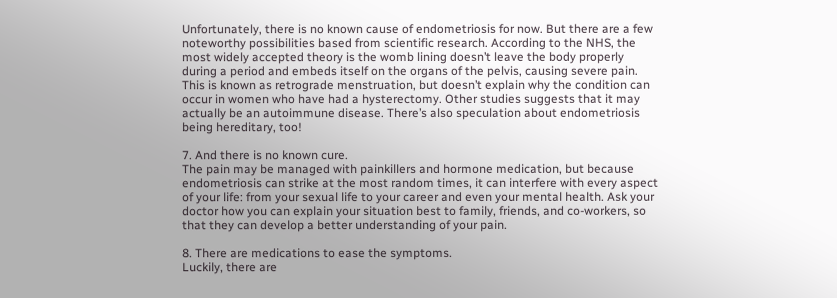Unfortunately, there is no known cause of endometriosis for now. But there are a few noteworthy possibilities based from scientific research. According to the NHS, the most widely accepted theory is the womb lining doesn’t leave the body properly during a period and embeds itself on the organs of the pelvis, causing severe pain. This is known as retrograde menstruation, but doesn’t explain why the condition can occur in women who have had a hysterectomy. Other studies suggests that it may actually be an autoimmune disease. There’s also speculation about endometriosis being hereditary, too!

7. And there is no known cure.
The pain may be managed with painkillers and hormone medication, but because endometriosis can strike at the most random times, it can interfere with every aspect of your life: from your sexual life to your career and even your mental health. Ask your doctor how you can explain your situation best to family, friends, and co-workers, so that they can develop a better understanding of your pain.

8. There are medications to ease the symptoms.
Luckily, there are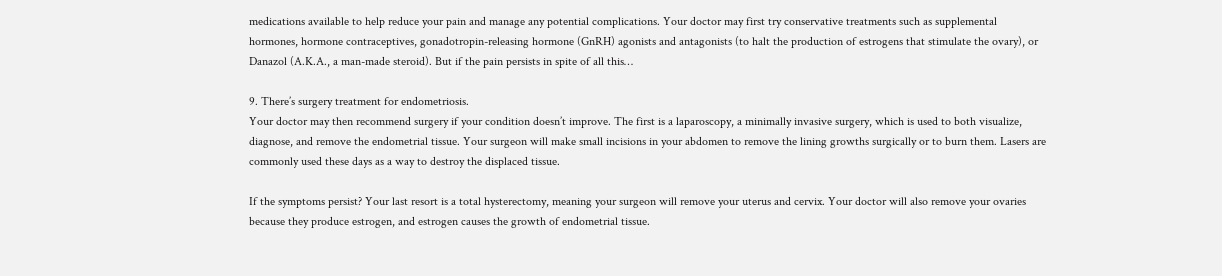medications available to help reduce your pain and manage any potential complications. Your doctor may first try conservative treatments such as supplemental hormones, hormone contraceptives, gonadotropin-releasing hormone (GnRH) agonists and antagonists (to halt the production of estrogens that stimulate the ovary), or Danazol (A.K.A., a man-made steroid). But if the pain persists in spite of all this…

9. There’s surgery treatment for endometriosis.
Your doctor may then recommend surgery if your condition doesn’t improve. The first is a laparoscopy, a minimally invasive surgery, which is used to both visualize, diagnose, and remove the endometrial tissue. Your surgeon will make small incisions in your abdomen to remove the lining growths surgically or to burn them. Lasers are commonly used these days as a way to destroy the displaced tissue.

If the symptoms persist? Your last resort is a total hysterectomy, meaning your surgeon will remove your uterus and cervix. Your doctor will also remove your ovaries because they produce estrogen, and estrogen causes the growth of endometrial tissue.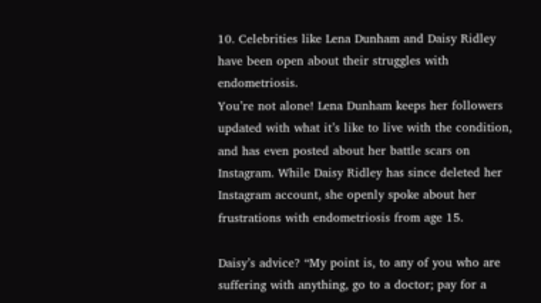10. Celebrities like Lena Dunham and Daisy Ridley have been open about their struggles with endometriosis.
You’re not alone! Lena Dunham keeps her followers updated with what it’s like to live with the condition, and has even posted about her battle scars on Instagram. While Daisy Ridley has since deleted her Instagram account, she openly spoke about her frustrations with endometriosis from age 15.

Daisy’s advice? “My point is, to any of you who are suffering with anything, go to a doctor; pay for a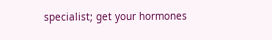specialist; get your hormones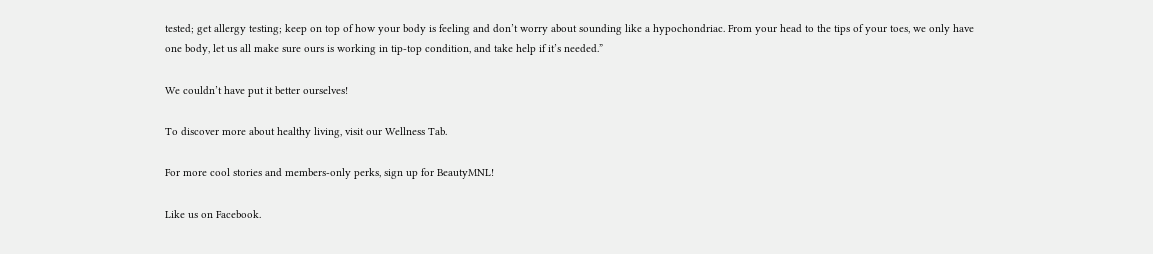tested; get allergy testing; keep on top of how your body is feeling and don’t worry about sounding like a hypochondriac. From your head to the tips of your toes, we only have one body, let us all make sure ours is working in tip-top condition, and take help if it’s needed.”

We couldn’t have put it better ourselves!

To discover more about healthy living, visit our Wellness Tab.

For more cool stories and members-only perks, sign up for BeautyMNL!

Like us on Facebook.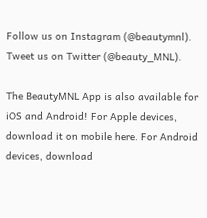Follow us on Instagram (@beautymnl).
Tweet us on Twitter (@beauty_MNL).

The BeautyMNL App is also available for iOS and Android! For Apple devices, download it on mobile here. For Android devices, download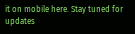it on mobile here. Stay tuned for updates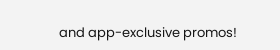and app-exclusive promos!